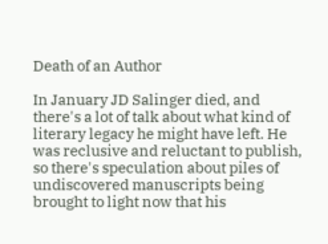Death of an Author

In January JD Salinger died, and there's a lot of talk about what kind of literary legacy he might have left. He was reclusive and reluctant to publish, so there's speculation about piles of undiscovered manuscripts being brought to light now that his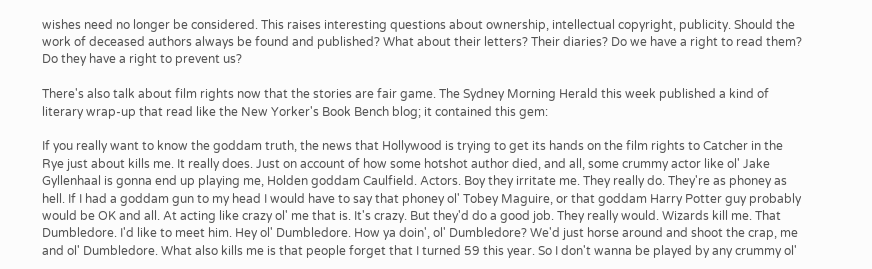wishes need no longer be considered. This raises interesting questions about ownership, intellectual copyright, publicity. Should the work of deceased authors always be found and published? What about their letters? Their diaries? Do we have a right to read them? Do they have a right to prevent us?

There's also talk about film rights now that the stories are fair game. The Sydney Morning Herald this week published a kind of literary wrap-up that read like the New Yorker's Book Bench blog; it contained this gem:

If you really want to know the goddam truth, the news that Hollywood is trying to get its hands on the film rights to Catcher in the Rye just about kills me. It really does. Just on account of how some hotshot author died, and all, some crummy actor like ol' Jake Gyllenhaal is gonna end up playing me, Holden goddam Caulfield. Actors. Boy they irritate me. They really do. They're as phoney as hell. If I had a goddam gun to my head I would have to say that phoney ol' Tobey Maguire, or that goddam Harry Potter guy probably would be OK and all. At acting like crazy ol' me that is. It's crazy. But they'd do a good job. They really would. Wizards kill me. That Dumbledore. I'd like to meet him. Hey ol' Dumbledore. How ya doin', ol' Dumbledore? We'd just horse around and shoot the crap, me and ol' Dumbledore. What also kills me is that people forget that I turned 59 this year. So I don't wanna be played by any crummy ol'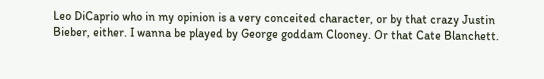Leo DiCaprio who in my opinion is a very conceited character, or by that crazy Justin Bieber, either. I wanna be played by George goddam Clooney. Or that Cate Blanchett.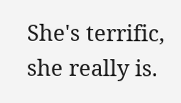She's terrific, she really is.